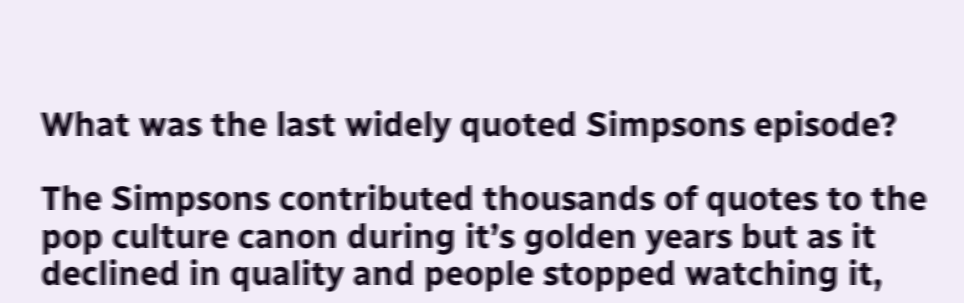What was the last widely quoted Simpsons episode?

The Simpsons contributed thousands of quotes to the pop culture canon during it’s golden years but as it declined in quality and people stopped watching it,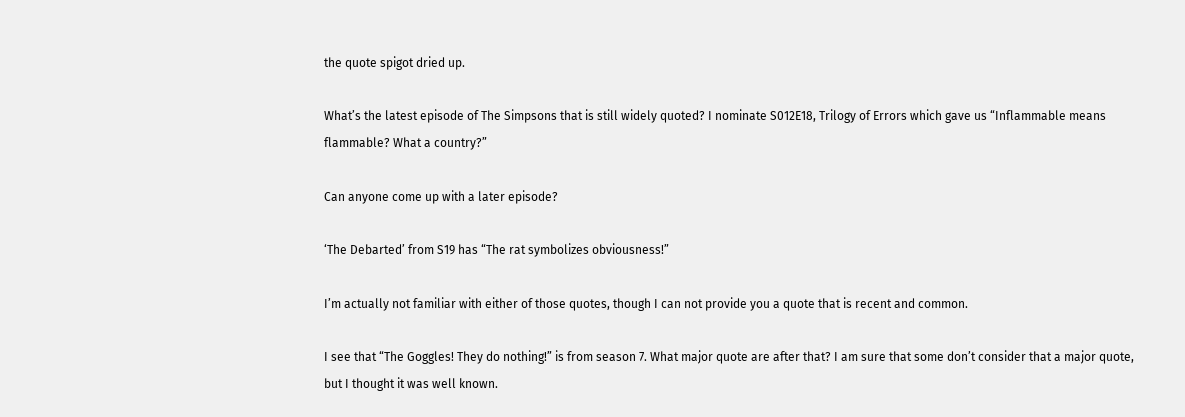the quote spigot dried up.

What’s the latest episode of The Simpsons that is still widely quoted? I nominate S012E18, Trilogy of Errors which gave us “Inflammable means flammable? What a country?”

Can anyone come up with a later episode?

‘The Debarted’ from S19 has “The rat symbolizes obviousness!”

I’m actually not familiar with either of those quotes, though I can not provide you a quote that is recent and common.

I see that “The Goggles! They do nothing!” is from season 7. What major quote are after that? I am sure that some don’t consider that a major quote, but I thought it was well known.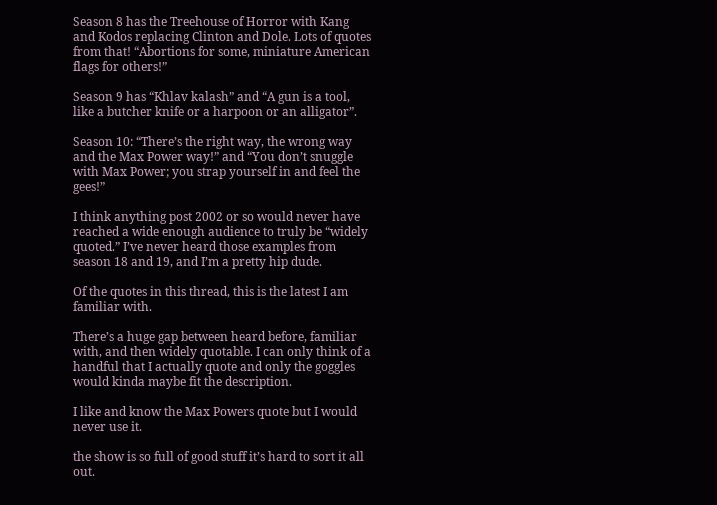Season 8 has the Treehouse of Horror with Kang and Kodos replacing Clinton and Dole. Lots of quotes from that! “Abortions for some, miniature American flags for others!”

Season 9 has “Khlav kalash” and “A gun is a tool, like a butcher knife or a harpoon or an alligator”.

Season 10: “There’s the right way, the wrong way and the Max Power way!” and “You don’t snuggle with Max Power; you strap yourself in and feel the gees!”

I think anything post 2002 or so would never have reached a wide enough audience to truly be “widely quoted.” I’ve never heard those examples from season 18 and 19, and I’m a pretty hip dude.

Of the quotes in this thread, this is the latest I am familiar with.

There’s a huge gap between heard before, familiar with, and then widely quotable. I can only think of a handful that I actually quote and only the goggles would kinda maybe fit the description.

I like and know the Max Powers quote but I would never use it.

the show is so full of good stuff it’s hard to sort it all out.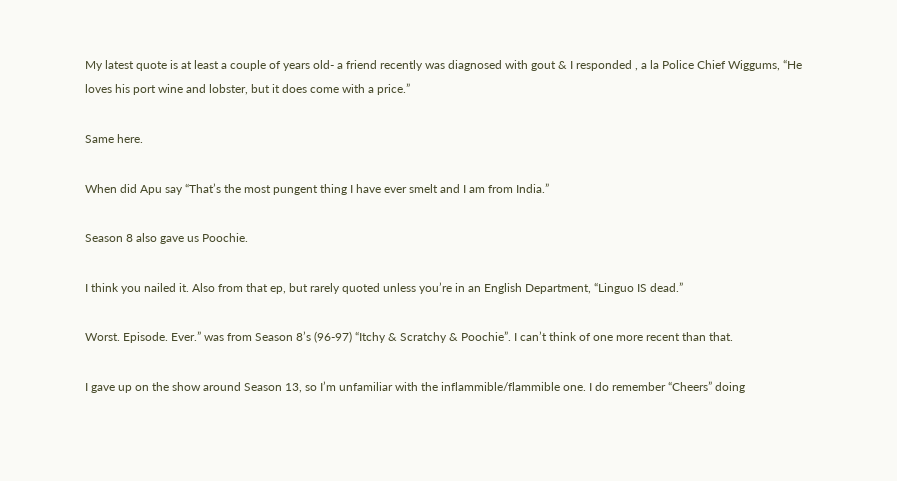My latest quote is at least a couple of years old- a friend recently was diagnosed with gout & I responded , a la Police Chief Wiggums, “He loves his port wine and lobster, but it does come with a price.”

Same here.

When did Apu say “That’s the most pungent thing I have ever smelt and I am from India.”

Season 8 also gave us Poochie.

I think you nailed it. Also from that ep, but rarely quoted unless you’re in an English Department, “Linguo IS dead.”

Worst. Episode. Ever.” was from Season 8’s (96-97) “Itchy & Scratchy & Poochie”. I can’t think of one more recent than that.

I gave up on the show around Season 13, so I’m unfamiliar with the inflammible/flammible one. I do remember “Cheers” doing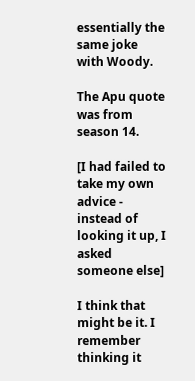essentially the same joke with Woody.

The Apu quote was from season 14.

[I had failed to take my own advice - instead of looking it up, I asked someone else]

I think that might be it. I remember thinking it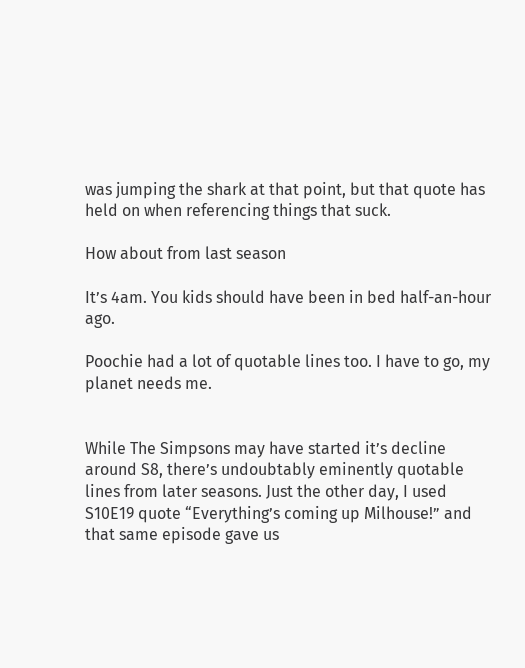was jumping the shark at that point, but that quote has held on when referencing things that suck.

How about from last season

It’s 4am. You kids should have been in bed half-an-hour ago.

Poochie had a lot of quotable lines too. I have to go, my planet needs me.


While The Simpsons may have started it’s decline around S8, there’s undoubtably eminently quotable lines from later seasons. Just the other day, I used S10E19 quote “Everything’s coming up Milhouse!” and that same episode gave us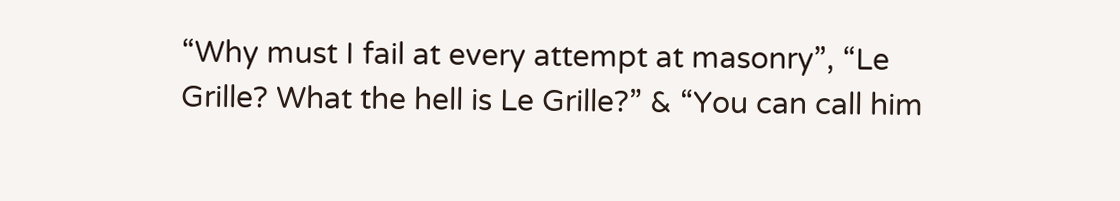“Why must I fail at every attempt at masonry”, “Le Grille? What the hell is Le Grille?” & “You can call him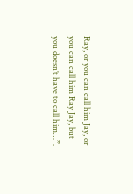Ray, or you can call him Jay, or you can call him Ray Jay, but you doesn’t have to call him…”.